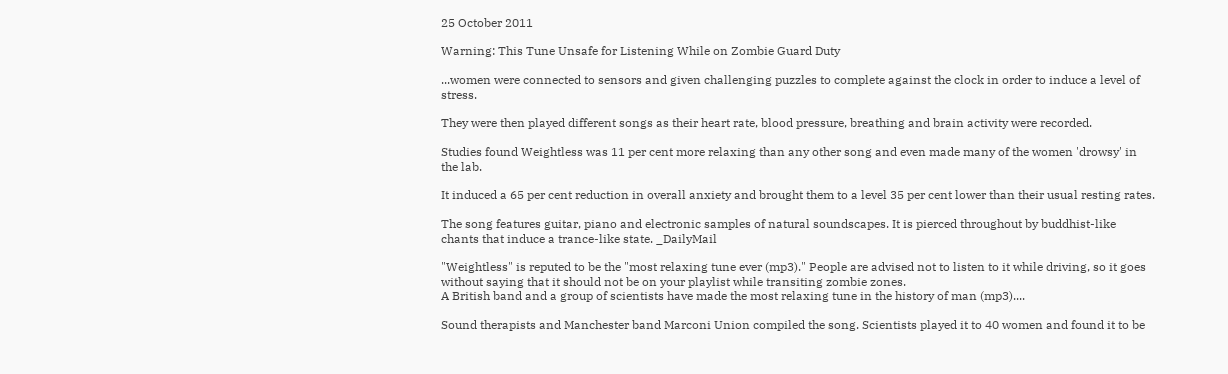25 October 2011

Warning: This Tune Unsafe for Listening While on Zombie Guard Duty

...women were connected to sensors and given challenging puzzles to complete against the clock in order to induce a level of stress.

They were then played different songs as their heart rate, blood pressure, breathing and brain activity were recorded.

Studies found Weightless was 11 per cent more relaxing than any other song and even made many of the women 'drowsy' in the lab.

It induced a 65 per cent reduction in overall anxiety and brought them to a level 35 per cent lower than their usual resting rates.

The song features guitar, piano and electronic samples of natural soundscapes. It is pierced throughout by buddhist-like chants that induce a trance-like state. _DailyMail

"Weightless" is reputed to be the "most relaxing tune ever (mp3)." People are advised not to listen to it while driving, so it goes without saying that it should not be on your playlist while transiting zombie zones.
A British band and a group of scientists have made the most relaxing tune in the history of man (mp3)....

Sound therapists and Manchester band Marconi Union compiled the song. Scientists played it to 40 women and found it to be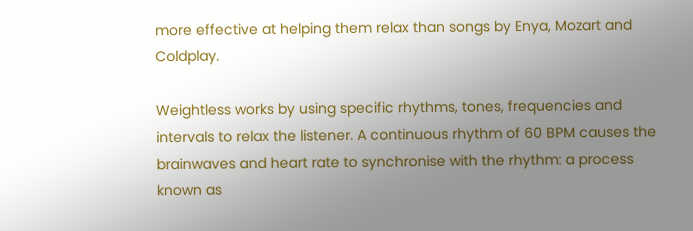more effective at helping them relax than songs by Enya, Mozart and Coldplay.

Weightless works by using specific rhythms, tones, frequencies and intervals to relax the listener. A continuous rhythm of 60 BPM causes the brainwaves and heart rate to synchronise with the rhythm: a process known as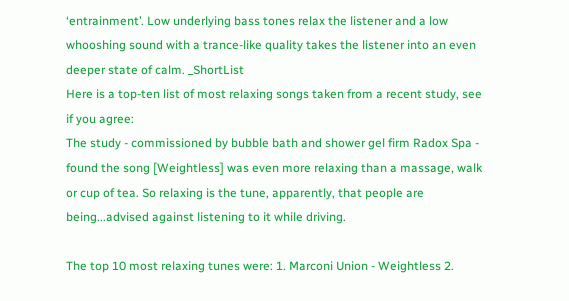‘entrainment’. Low underlying bass tones relax the listener and a low whooshing sound with a trance-like quality takes the listener into an even deeper state of calm. _ShortList
Here is a top-ten list of most relaxing songs taken from a recent study, see if you agree:
The study - commissioned by bubble bath and shower gel firm Radox Spa - found the song [Weightless] was even more relaxing than a massage, walk or cup of tea. So relaxing is the tune, apparently, that people are being...advised against listening to it while driving.

The top 10 most relaxing tunes were: 1. Marconi Union - Weightless 2.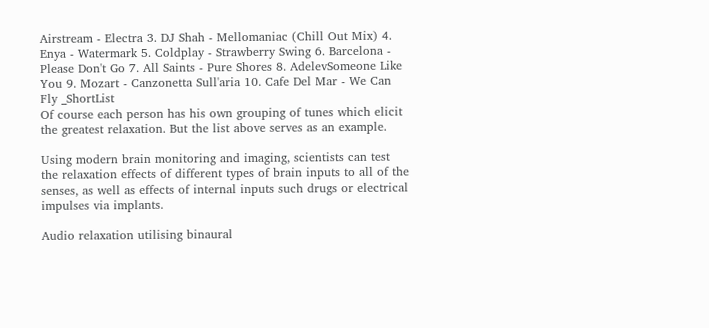Airstream - Electra 3. DJ Shah - Mellomaniac (Chill Out Mix) 4. Enya - Watermark 5. Coldplay - Strawberry Swing 6. Barcelona - Please Don't Go 7. All Saints - Pure Shores 8. AdelevSomeone Like You 9. Mozart - Canzonetta Sull'aria 10. Cafe Del Mar - We Can Fly _ShortList
Of course each person has his own grouping of tunes which elicit the greatest relaxation. But the list above serves as an example.

Using modern brain monitoring and imaging, scientists can test the relaxation effects of different types of brain inputs to all of the senses, as well as effects of internal inputs such drugs or electrical impulses via implants.

Audio relaxation utilising binaural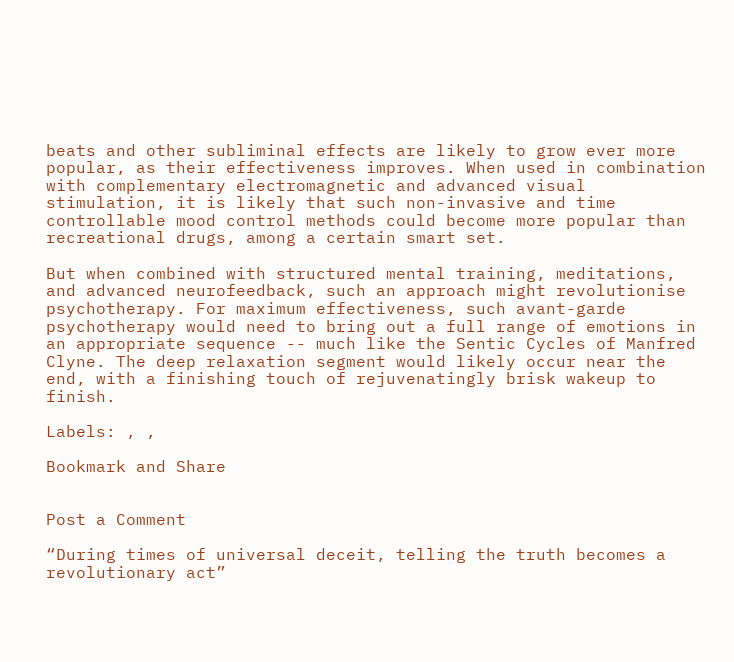beats and other subliminal effects are likely to grow ever more popular, as their effectiveness improves. When used in combination with complementary electromagnetic and advanced visual stimulation, it is likely that such non-invasive and time controllable mood control methods could become more popular than recreational drugs, among a certain smart set.

But when combined with structured mental training, meditations, and advanced neurofeedback, such an approach might revolutionise psychotherapy. For maximum effectiveness, such avant-garde psychotherapy would need to bring out a full range of emotions in an appropriate sequence -- much like the Sentic Cycles of Manfred Clyne. The deep relaxation segment would likely occur near the end, with a finishing touch of rejuvenatingly brisk wakeup to finish.

Labels: , ,

Bookmark and Share


Post a Comment

“During times of universal deceit, telling the truth becomes a revolutionary act”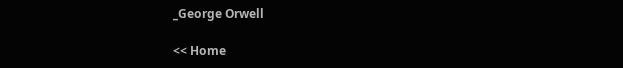_George Orwell

<< Home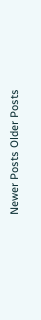Newer Posts Older Posts